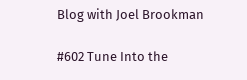Blog with Joel Brookman

#602 Tune Into the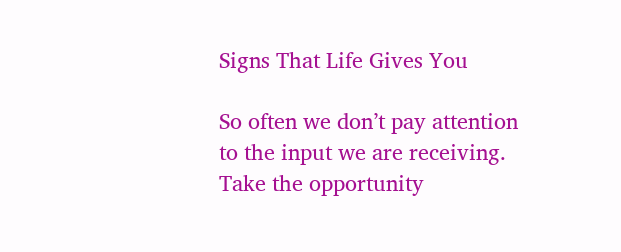Signs That Life Gives You

So often we don’t pay attention to the input we are receiving. Take the opportunity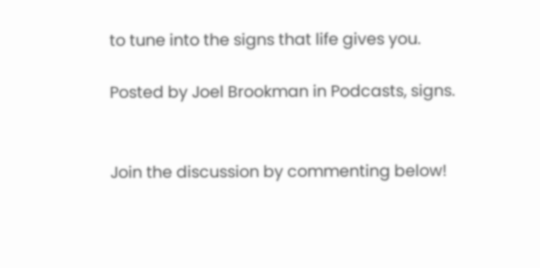to tune into the signs that life gives you.

Posted by Joel Brookman in Podcasts, signs.


Join the discussion by commenting below!